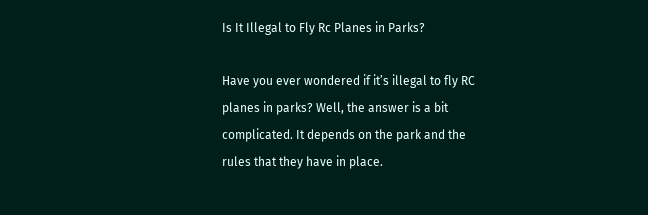Is It Illegal to Fly Rc Planes in Parks?

Have you ever wondered if it’s illegal to fly RC planes in parks? Well, the answer is a bit complicated. It depends on the park and the rules that they have in place.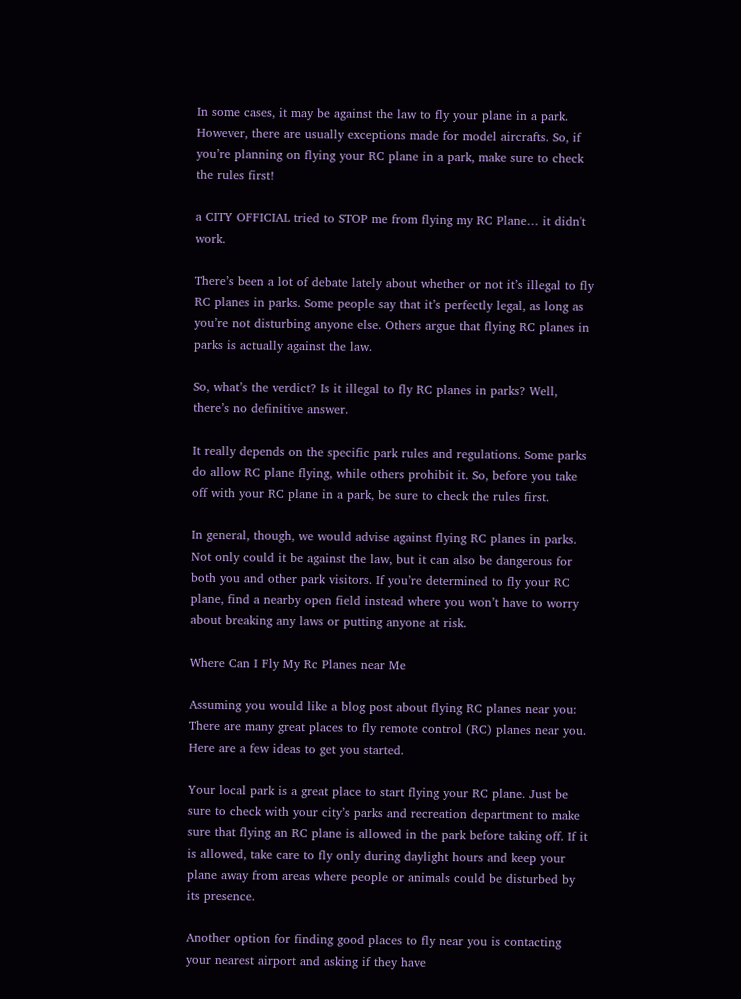In some cases, it may be against the law to fly your plane in a park. However, there are usually exceptions made for model aircrafts. So, if you’re planning on flying your RC plane in a park, make sure to check the rules first!

a CITY OFFICIAL tried to STOP me from flying my RC Plane… it didn't work.

There’s been a lot of debate lately about whether or not it’s illegal to fly RC planes in parks. Some people say that it’s perfectly legal, as long as you’re not disturbing anyone else. Others argue that flying RC planes in parks is actually against the law.

So, what’s the verdict? Is it illegal to fly RC planes in parks? Well, there’s no definitive answer.

It really depends on the specific park rules and regulations. Some parks do allow RC plane flying, while others prohibit it. So, before you take off with your RC plane in a park, be sure to check the rules first.

In general, though, we would advise against flying RC planes in parks. Not only could it be against the law, but it can also be dangerous for both you and other park visitors. If you’re determined to fly your RC plane, find a nearby open field instead where you won’t have to worry about breaking any laws or putting anyone at risk.

Where Can I Fly My Rc Planes near Me

Assuming you would like a blog post about flying RC planes near you: There are many great places to fly remote control (RC) planes near you. Here are a few ideas to get you started.

Your local park is a great place to start flying your RC plane. Just be sure to check with your city’s parks and recreation department to make sure that flying an RC plane is allowed in the park before taking off. If it is allowed, take care to fly only during daylight hours and keep your plane away from areas where people or animals could be disturbed by its presence.

Another option for finding good places to fly near you is contacting your nearest airport and asking if they have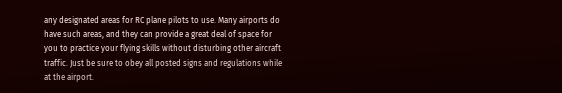any designated areas for RC plane pilots to use. Many airports do have such areas, and they can provide a great deal of space for you to practice your flying skills without disturbing other aircraft traffic. Just be sure to obey all posted signs and regulations while at the airport.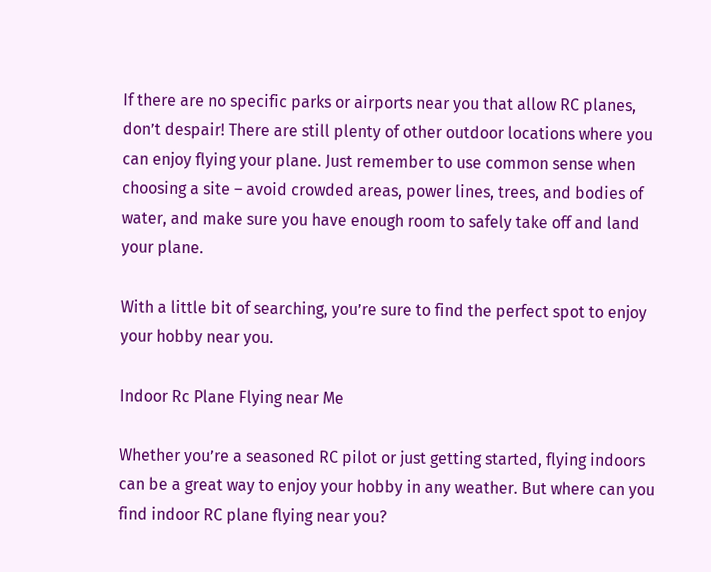If there are no specific parks or airports near you that allow RC planes, don’t despair! There are still plenty of other outdoor locations where you can enjoy flying your plane. Just remember to use common sense when choosing a site – avoid crowded areas, power lines, trees, and bodies of water, and make sure you have enough room to safely take off and land your plane.

With a little bit of searching, you’re sure to find the perfect spot to enjoy your hobby near you.

Indoor Rc Plane Flying near Me

Whether you’re a seasoned RC pilot or just getting started, flying indoors can be a great way to enjoy your hobby in any weather. But where can you find indoor RC plane flying near you?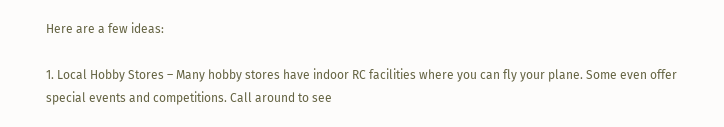Here are a few ideas:

1. Local Hobby Stores – Many hobby stores have indoor RC facilities where you can fly your plane. Some even offer special events and competitions. Call around to see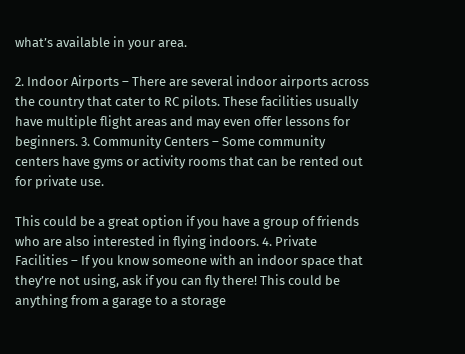what’s available in your area.

2. Indoor Airports – There are several indoor airports across the country that cater to RC pilots. These facilities usually have multiple flight areas and may even offer lessons for beginners. 3. Community Centers – Some community centers have gyms or activity rooms that can be rented out for private use.

This could be a great option if you have a group of friends who are also interested in flying indoors. 4. Private Facilities – If you know someone with an indoor space that they’re not using, ask if you can fly there! This could be anything from a garage to a storage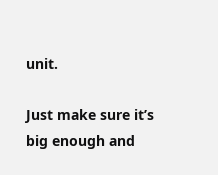unit.

Just make sure it’s big enough and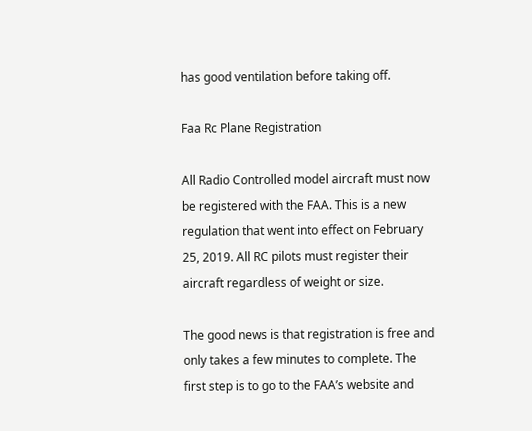has good ventilation before taking off.

Faa Rc Plane Registration

All Radio Controlled model aircraft must now be registered with the FAA. This is a new regulation that went into effect on February 25, 2019. All RC pilots must register their aircraft regardless of weight or size.

The good news is that registration is free and only takes a few minutes to complete. The first step is to go to the FAA’s website and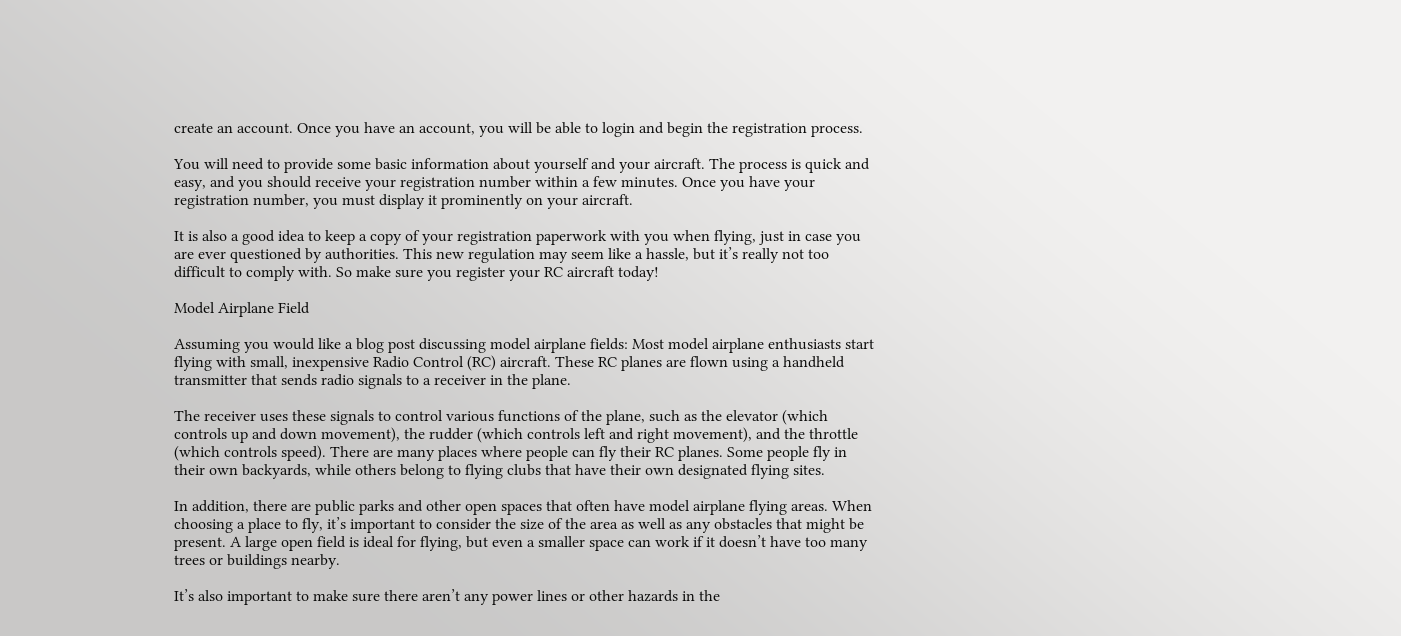create an account. Once you have an account, you will be able to login and begin the registration process.

You will need to provide some basic information about yourself and your aircraft. The process is quick and easy, and you should receive your registration number within a few minutes. Once you have your registration number, you must display it prominently on your aircraft.

It is also a good idea to keep a copy of your registration paperwork with you when flying, just in case you are ever questioned by authorities. This new regulation may seem like a hassle, but it’s really not too difficult to comply with. So make sure you register your RC aircraft today!

Model Airplane Field

Assuming you would like a blog post discussing model airplane fields: Most model airplane enthusiasts start flying with small, inexpensive Radio Control (RC) aircraft. These RC planes are flown using a handheld transmitter that sends radio signals to a receiver in the plane.

The receiver uses these signals to control various functions of the plane, such as the elevator (which controls up and down movement), the rudder (which controls left and right movement), and the throttle (which controls speed). There are many places where people can fly their RC planes. Some people fly in their own backyards, while others belong to flying clubs that have their own designated flying sites.

In addition, there are public parks and other open spaces that often have model airplane flying areas. When choosing a place to fly, it’s important to consider the size of the area as well as any obstacles that might be present. A large open field is ideal for flying, but even a smaller space can work if it doesn’t have too many trees or buildings nearby.

It’s also important to make sure there aren’t any power lines or other hazards in the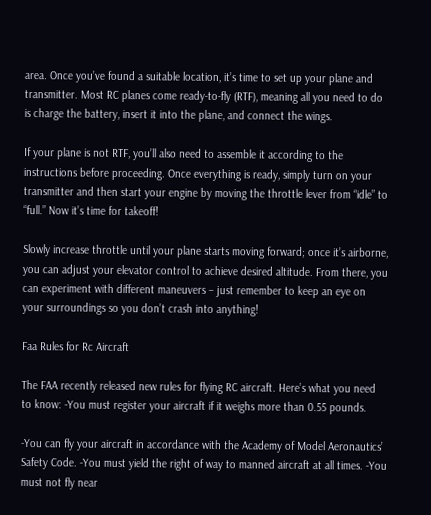area. Once you’ve found a suitable location, it’s time to set up your plane and transmitter. Most RC planes come ready-to-fly (RTF), meaning all you need to do is charge the battery, insert it into the plane, and connect the wings.

If your plane is not RTF, you’ll also need to assemble it according to the instructions before proceeding. Once everything is ready, simply turn on your transmitter and then start your engine by moving the throttle lever from “idle” to “full.” Now it’s time for takeoff!

Slowly increase throttle until your plane starts moving forward; once it’s airborne, you can adjust your elevator control to achieve desired altitude. From there, you can experiment with different maneuvers – just remember to keep an eye on your surroundings so you don’t crash into anything!

Faa Rules for Rc Aircraft

The FAA recently released new rules for flying RC aircraft. Here’s what you need to know: -You must register your aircraft if it weighs more than 0.55 pounds.

-You can fly your aircraft in accordance with the Academy of Model Aeronautics’ Safety Code. -You must yield the right of way to manned aircraft at all times. -You must not fly near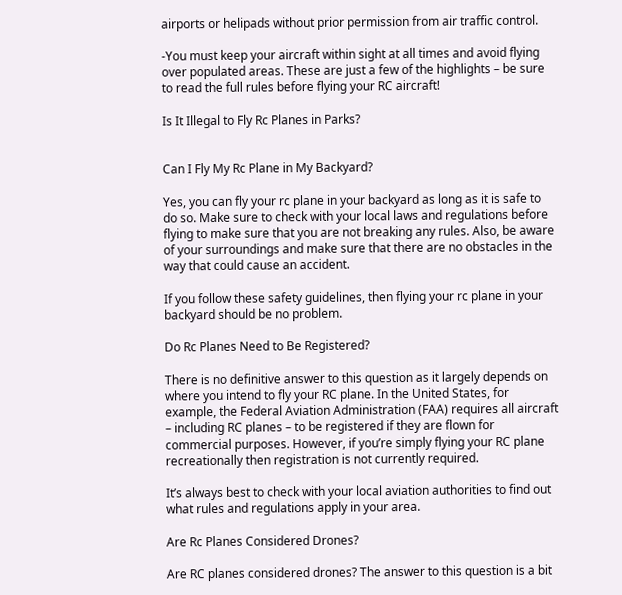airports or helipads without prior permission from air traffic control.

-You must keep your aircraft within sight at all times and avoid flying over populated areas. These are just a few of the highlights – be sure to read the full rules before flying your RC aircraft!

Is It Illegal to Fly Rc Planes in Parks?


Can I Fly My Rc Plane in My Backyard?

Yes, you can fly your rc plane in your backyard as long as it is safe to do so. Make sure to check with your local laws and regulations before flying to make sure that you are not breaking any rules. Also, be aware of your surroundings and make sure that there are no obstacles in the way that could cause an accident.

If you follow these safety guidelines, then flying your rc plane in your backyard should be no problem.

Do Rc Planes Need to Be Registered?

There is no definitive answer to this question as it largely depends on where you intend to fly your RC plane. In the United States, for example, the Federal Aviation Administration (FAA) requires all aircraft – including RC planes – to be registered if they are flown for commercial purposes. However, if you’re simply flying your RC plane recreationally then registration is not currently required.

It’s always best to check with your local aviation authorities to find out what rules and regulations apply in your area.

Are Rc Planes Considered Drones?

Are RC planes considered drones? The answer to this question is a bit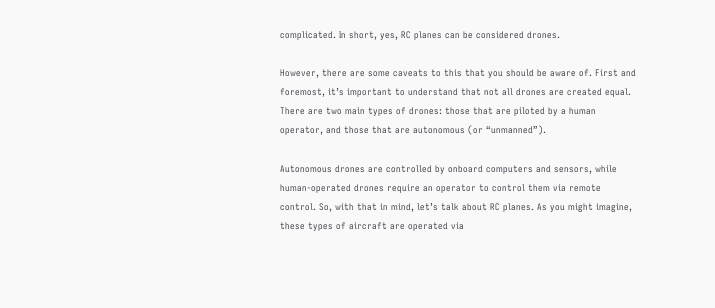complicated. In short, yes, RC planes can be considered drones.

However, there are some caveats to this that you should be aware of. First and foremost, it’s important to understand that not all drones are created equal. There are two main types of drones: those that are piloted by a human operator, and those that are autonomous (or “unmanned”).

Autonomous drones are controlled by onboard computers and sensors, while human-operated drones require an operator to control them via remote control. So, with that in mind, let’s talk about RC planes. As you might imagine, these types of aircraft are operated via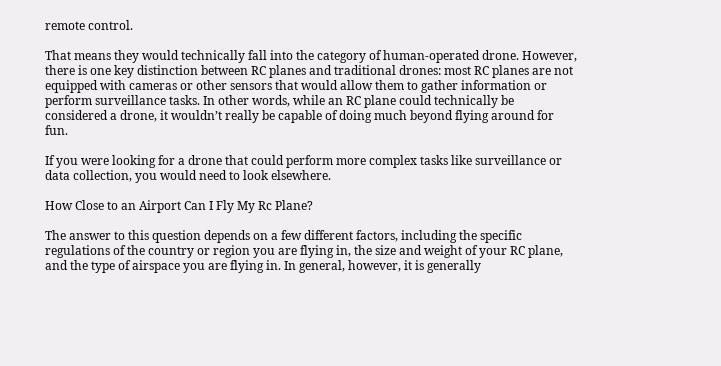remote control.

That means they would technically fall into the category of human-operated drone. However, there is one key distinction between RC planes and traditional drones: most RC planes are not equipped with cameras or other sensors that would allow them to gather information or perform surveillance tasks. In other words, while an RC plane could technically be considered a drone, it wouldn’t really be capable of doing much beyond flying around for fun.

If you were looking for a drone that could perform more complex tasks like surveillance or data collection, you would need to look elsewhere.

How Close to an Airport Can I Fly My Rc Plane?

The answer to this question depends on a few different factors, including the specific regulations of the country or region you are flying in, the size and weight of your RC plane, and the type of airspace you are flying in. In general, however, it is generally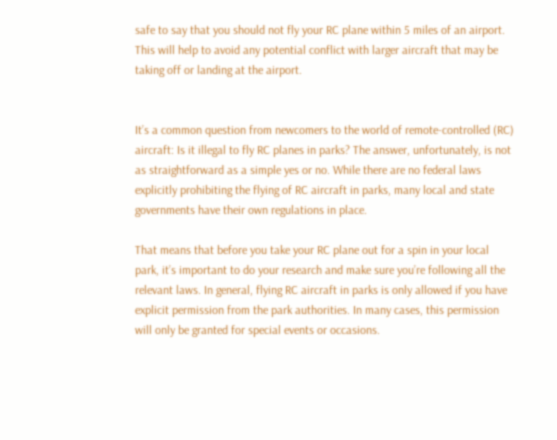safe to say that you should not fly your RC plane within 5 miles of an airport. This will help to avoid any potential conflict with larger aircraft that may be taking off or landing at the airport.


It’s a common question from newcomers to the world of remote-controlled (RC) aircraft: Is it illegal to fly RC planes in parks? The answer, unfortunately, is not as straightforward as a simple yes or no. While there are no federal laws explicitly prohibiting the flying of RC aircraft in parks, many local and state governments have their own regulations in place.

That means that before you take your RC plane out for a spin in your local park, it’s important to do your research and make sure you’re following all the relevant laws. In general, flying RC aircraft in parks is only allowed if you have explicit permission from the park authorities. In many cases, this permission will only be granted for special events or occasions.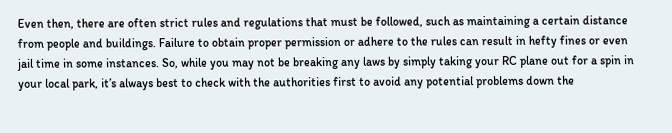Even then, there are often strict rules and regulations that must be followed, such as maintaining a certain distance from people and buildings. Failure to obtain proper permission or adhere to the rules can result in hefty fines or even jail time in some instances. So, while you may not be breaking any laws by simply taking your RC plane out for a spin in your local park, it’s always best to check with the authorities first to avoid any potential problems down the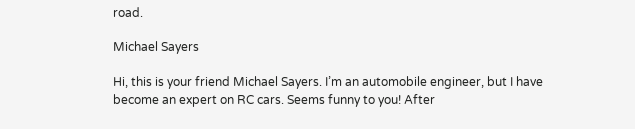road.

Michael Sayers

Hi, this is your friend Michael Sayers. I’m an automobile engineer, but I have become an expert on RC cars. Seems funny to you! After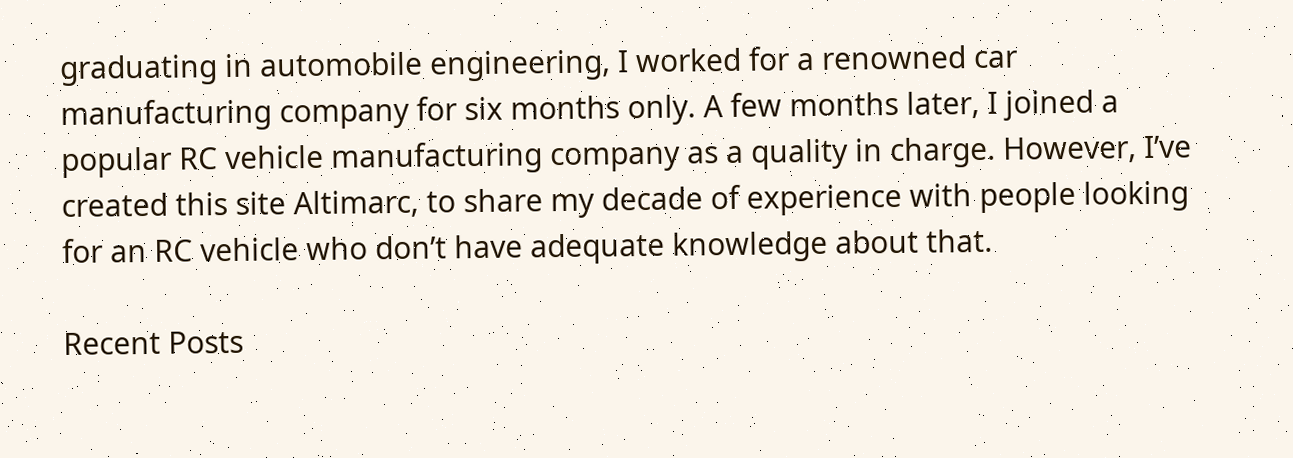graduating in automobile engineering, I worked for a renowned car manufacturing company for six months only. A few months later, I joined a popular RC vehicle manufacturing company as a quality in charge. However, I’ve created this site Altimarc, to share my decade of experience with people looking for an RC vehicle who don’t have adequate knowledge about that.

Recent Posts